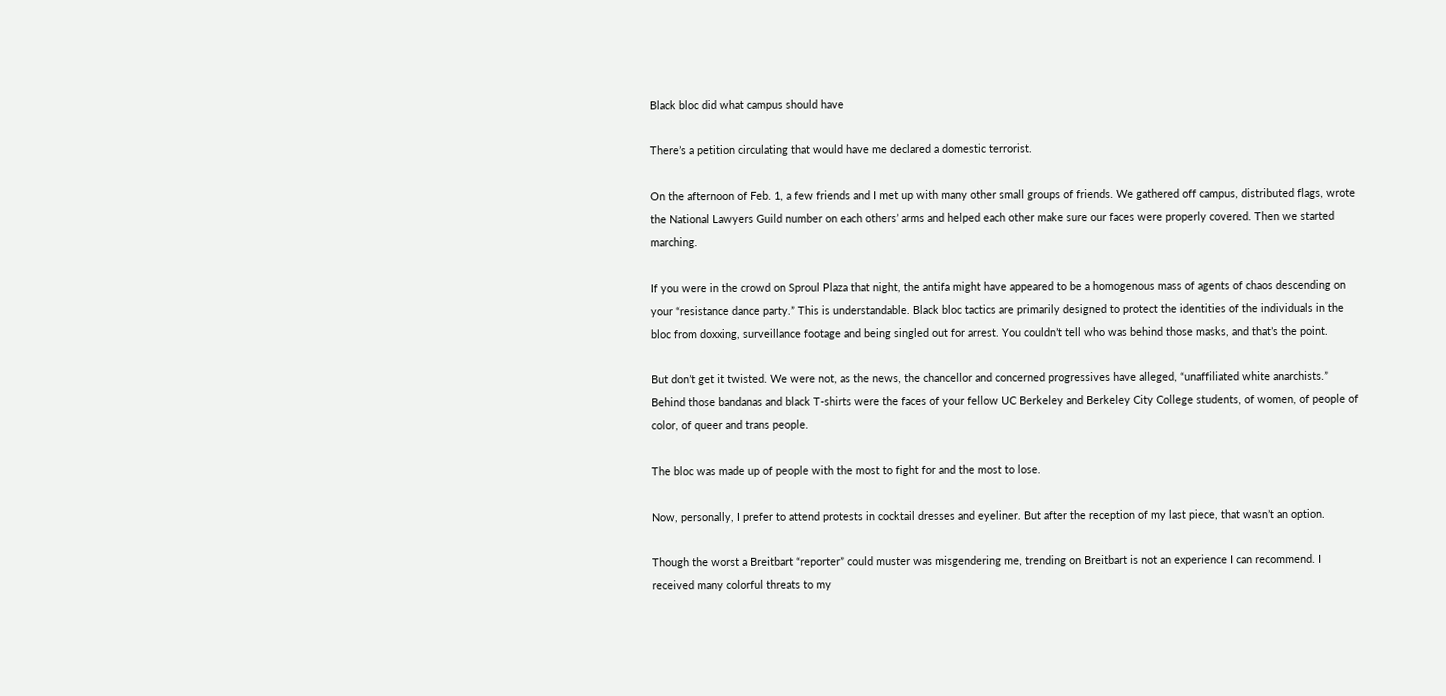Black bloc did what campus should have

There’s a petition circulating that would have me declared a domestic terrorist.

On the afternoon of Feb. 1, a few friends and I met up with many other small groups of friends. We gathered off campus, distributed flags, wrote the National Lawyers Guild number on each others’ arms and helped each other make sure our faces were properly covered. Then we started marching.

If you were in the crowd on Sproul Plaza that night, the antifa might have appeared to be a homogenous mass of agents of chaos descending on your “resistance dance party.” This is understandable. Black bloc tactics are primarily designed to protect the identities of the individuals in the bloc from doxxing, surveillance footage and being singled out for arrest. You couldn’t tell who was behind those masks, and that’s the point.

But don’t get it twisted. We were not, as the news, the chancellor and concerned progressives have alleged, “unaffiliated white anarchists.” Behind those bandanas and black T-shirts were the faces of your fellow UC Berkeley and Berkeley City College students, of women, of people of color, of queer and trans people.

The bloc was made up of people with the most to fight for and the most to lose.

Now, personally, I prefer to attend protests in cocktail dresses and eyeliner. But after the reception of my last piece, that wasn’t an option.

Though the worst a Breitbart “reporter” could muster was misgendering me, trending on Breitbart is not an experience I can recommend. I received many colorful threats to my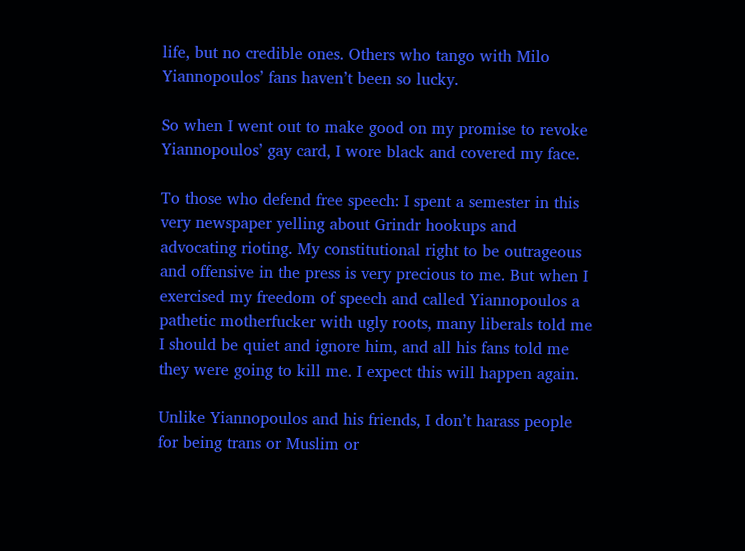life, but no credible ones. Others who tango with Milo Yiannopoulos’ fans haven’t been so lucky.

So when I went out to make good on my promise to revoke Yiannopoulos’ gay card, I wore black and covered my face.

To those who defend free speech: I spent a semester in this very newspaper yelling about Grindr hookups and advocating rioting. My constitutional right to be outrageous and offensive in the press is very precious to me. But when I exercised my freedom of speech and called Yiannopoulos a pathetic motherfucker with ugly roots, many liberals told me I should be quiet and ignore him, and all his fans told me they were going to kill me. I expect this will happen again.

Unlike Yiannopoulos and his friends, I don’t harass people for being trans or Muslim or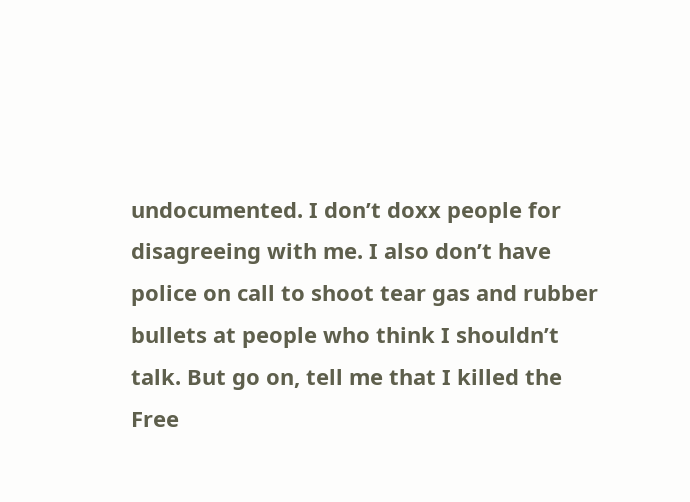undocumented. I don’t doxx people for disagreeing with me. I also don’t have police on call to shoot tear gas and rubber bullets at people who think I shouldn’t talk. But go on, tell me that I killed the Free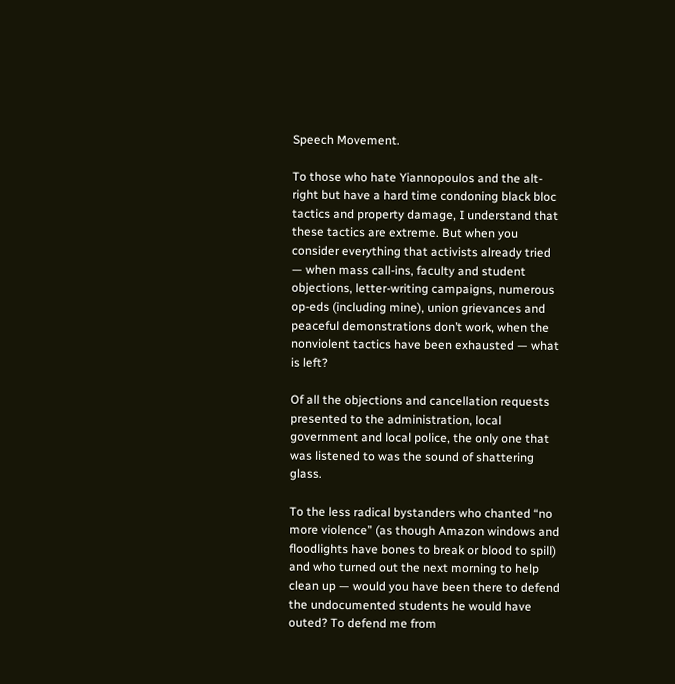Speech Movement.

To those who hate Yiannopoulos and the alt-right but have a hard time condoning black bloc tactics and property damage, I understand that these tactics are extreme. But when you consider everything that activists already tried — when mass call-ins, faculty and student objections, letter-writing campaigns, numerous op-eds (including mine), union grievances and peaceful demonstrations don’t work, when the nonviolent tactics have been exhausted — what is left?

Of all the objections and cancellation requests presented to the administration, local government and local police, the only one that was listened to was the sound of shattering glass.

To the less radical bystanders who chanted “no more violence” (as though Amazon windows and floodlights have bones to break or blood to spill) and who turned out the next morning to help clean up — would you have been there to defend the undocumented students he would have outed? To defend me from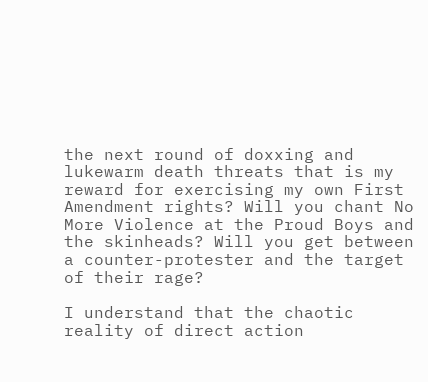the next round of doxxing and lukewarm death threats that is my reward for exercising my own First Amendment rights? Will you chant No More Violence at the Proud Boys and the skinheads? Will you get between a counter-protester and the target of their rage?

I understand that the chaotic reality of direct action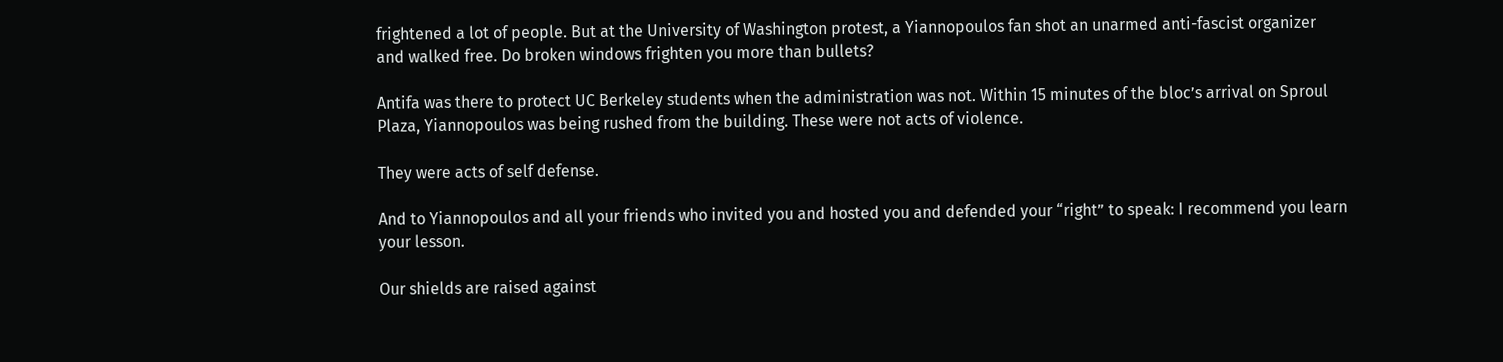frightened a lot of people. But at the University of Washington protest, a Yiannopoulos fan shot an unarmed anti-fascist organizer and walked free. Do broken windows frighten you more than bullets?

Antifa was there to protect UC Berkeley students when the administration was not. Within 15 minutes of the bloc’s arrival on Sproul Plaza, Yiannopoulos was being rushed from the building. These were not acts of violence.

They were acts of self defense.

And to Yiannopoulos and all your friends who invited you and hosted you and defended your “right” to speak: I recommend you learn your lesson.

Our shields are raised against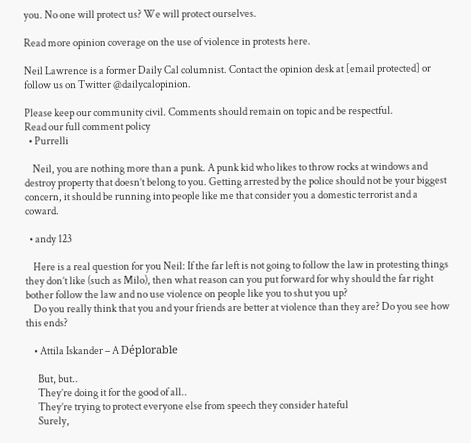you. No one will protect us? We will protect ourselves.

Read more opinion coverage on the use of violence in protests here.

Neil Lawrence is a former Daily Cal columnist. Contact the opinion desk at [email protected] or follow us on Twitter @dailycalopinion.

Please keep our community civil. Comments should remain on topic and be respectful.
Read our full comment policy
  • Purrelli

    Neil, you are nothing more than a punk. A punk kid who likes to throw rocks at windows and destroy property that doesn’t belong to you. Getting arrested by the police should not be your biggest concern, it should be running into people like me that consider you a domestic terrorist and a coward.

  • andy 123

    Here is a real question for you Neil: If the far left is not going to follow the law in protesting things they don’t like (such as Milo), then what reason can you put forward for why should the far right bother follow the law and no use violence on people like you to shut you up?
    Do you really think that you and your friends are better at violence than they are? Do you see how this ends?

    • Attila Iskander – A Déplorable

      But, but..
      They’re doing it for the good of all..
      They’re trying to protect everyone else from speech they consider hateful
      Surely,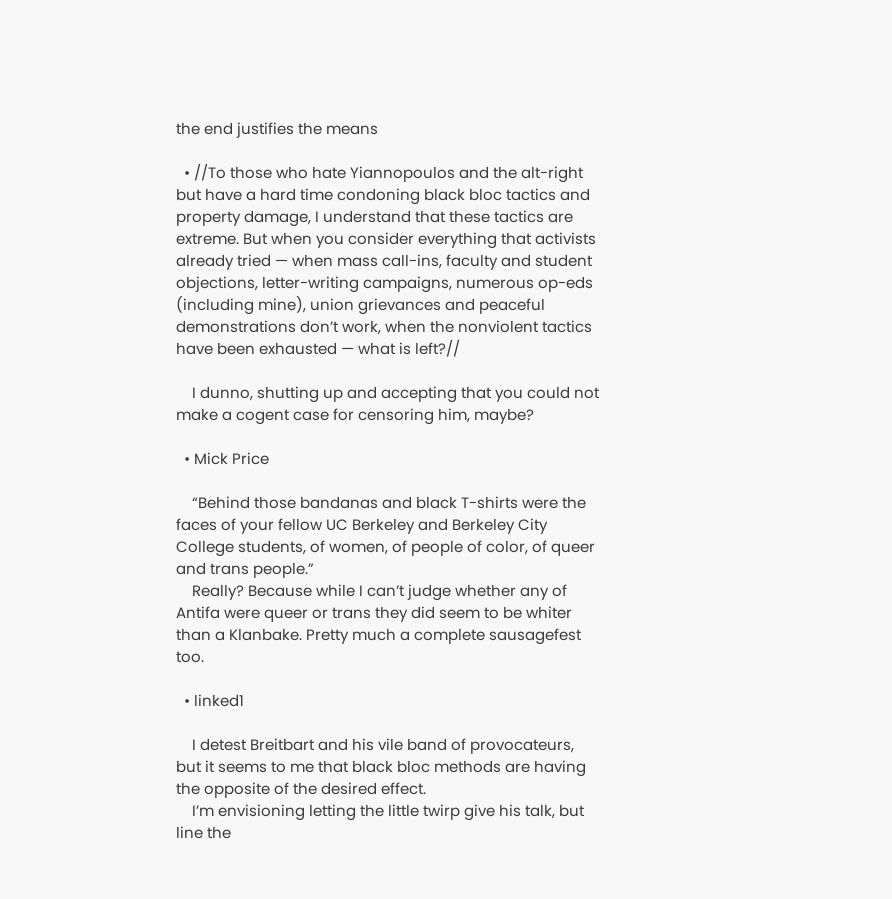the end justifies the means

  • //To those who hate Yiannopoulos and the alt-right but have a hard time condoning black bloc tactics and property damage, I understand that these tactics are extreme. But when you consider everything that activists already tried — when mass call-ins, faculty and student objections, letter-writing campaigns, numerous op-eds (including mine), union grievances and peaceful demonstrations don’t work, when the nonviolent tactics have been exhausted — what is left?//

    I dunno, shutting up and accepting that you could not make a cogent case for censoring him, maybe?

  • Mick Price

    “Behind those bandanas and black T-shirts were the faces of your fellow UC Berkeley and Berkeley City College students, of women, of people of color, of queer and trans people.”
    Really? Because while I can’t judge whether any of Antifa were queer or trans they did seem to be whiter than a Klanbake. Pretty much a complete sausagefest too.

  • linked1

    I detest Breitbart and his vile band of provocateurs, but it seems to me that black bloc methods are having the opposite of the desired effect.
    I’m envisioning letting the little twirp give his talk, but line the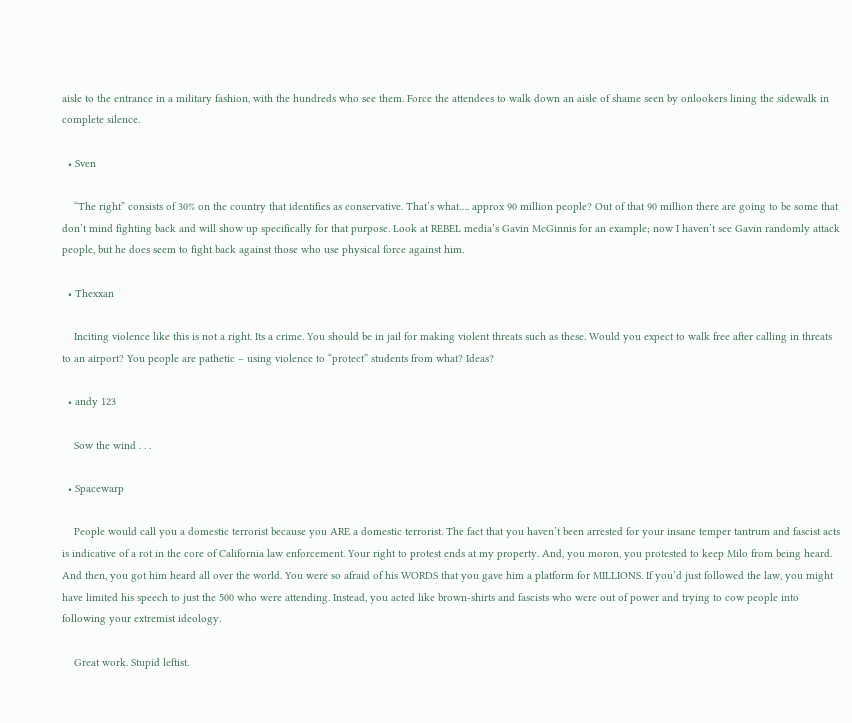aisle to the entrance in a military fashion, with the hundreds who see them. Force the attendees to walk down an aisle of shame seen by onlookers lining the sidewalk in complete silence.

  • Sven

    “The right” consists of 30% on the country that identifies as conservative. That’s what…. approx 90 million people? Out of that 90 million there are going to be some that don’t mind fighting back and will show up specifically for that purpose. Look at REBEL media’s Gavin McGinnis for an example; now I haven’t see Gavin randomly attack people, but he does seem to fight back against those who use physical force against him.

  • Thexxan

    Inciting violence like this is not a right. Its a crime. You should be in jail for making violent threats such as these. Would you expect to walk free after calling in threats to an airport? You people are pathetic – using violence to “protect” students from what? Ideas?

  • andy 123

    Sow the wind . . .

  • Spacewarp

    People would call you a domestic terrorist because you ARE a domestic terrorist. The fact that you haven’t been arrested for your insane temper tantrum and fascist acts is indicative of a rot in the core of California law enforcement. Your right to protest ends at my property. And, you moron, you protested to keep Milo from being heard. And then, you got him heard all over the world. You were so afraid of his WORDS that you gave him a platform for MILLIONS. If you’d just followed the law, you might have limited his speech to just the 500 who were attending. Instead, you acted like brown-shirts and fascists who were out of power and trying to cow people into following your extremist ideology.

    Great work. Stupid leftist.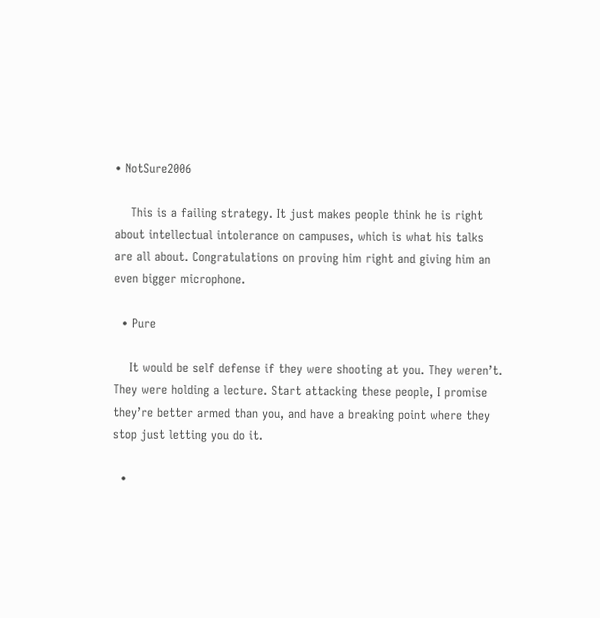• NotSure2006

    This is a failing strategy. It just makes people think he is right about intellectual intolerance on campuses, which is what his talks are all about. Congratulations on proving him right and giving him an even bigger microphone.

  • Pure

    It would be self defense if they were shooting at you. They weren’t. They were holding a lecture. Start attacking these people, I promise they’re better armed than you, and have a breaking point where they stop just letting you do it.

  •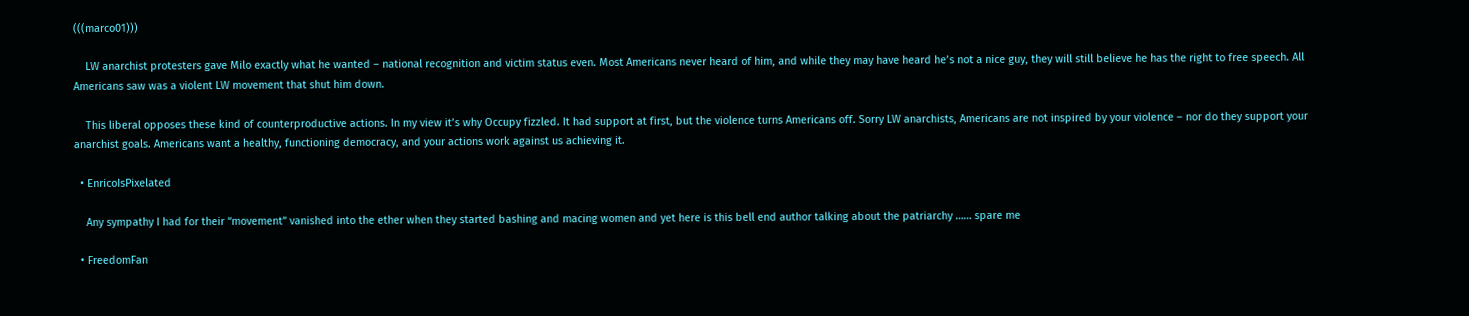(((marco01)))

    LW anarchist protesters gave Milo exactly what he wanted – national recognition and victim status even. Most Americans never heard of him, and while they may have heard he’s not a nice guy, they will still believe he has the right to free speech. All Americans saw was a violent LW movement that shut him down.

    This liberal opposes these kind of counterproductive actions. In my view it’s why Occupy fizzled. It had support at first, but the violence turns Americans off. Sorry LW anarchists, Americans are not inspired by your violence – nor do they support your anarchist goals. Americans want a healthy, functioning democracy, and your actions work against us achieving it.

  • EnricoIsPixelated

    Any sympathy I had for their “movement” vanished into the ether when they started bashing and macing women and yet here is this bell end author talking about the patriarchy …… spare me

  • FreedomFan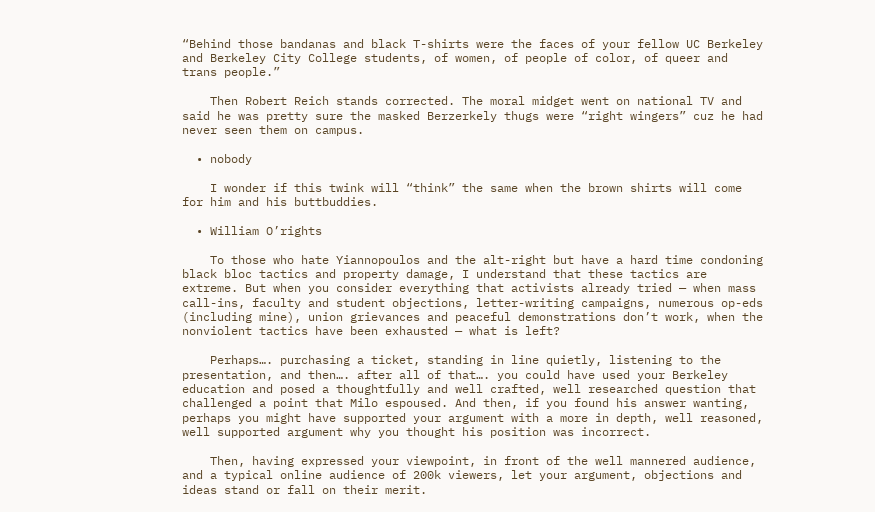“Behind those bandanas and black T-shirts were the faces of your fellow UC Berkeley and Berkeley City College students, of women, of people of color, of queer and trans people.”

    Then Robert Reich stands corrected. The moral midget went on national TV and said he was pretty sure the masked Berzerkely thugs were “right wingers” cuz he had never seen them on campus.

  • nobody

    I wonder if this twink will “think” the same when the brown shirts will come for him and his buttbuddies.

  • William O’rights

    To those who hate Yiannopoulos and the alt-right but have a hard time condoning black bloc tactics and property damage, I understand that these tactics are extreme. But when you consider everything that activists already tried — when mass call-ins, faculty and student objections, letter-writing campaigns, numerous op-eds (including mine), union grievances and peaceful demonstrations don’t work, when the nonviolent tactics have been exhausted — what is left?

    Perhaps…. purchasing a ticket, standing in line quietly, listening to the presentation, and then…. after all of that…. you could have used your Berkeley education and posed a thoughtfully and well crafted, well researched question that challenged a point that Milo espoused. And then, if you found his answer wanting, perhaps you might have supported your argument with a more in depth, well reasoned, well supported argument why you thought his position was incorrect.

    Then, having expressed your viewpoint, in front of the well mannered audience, and a typical online audience of 200k viewers, let your argument, objections and ideas stand or fall on their merit.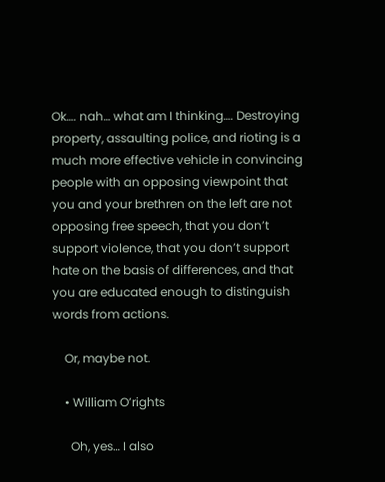Ok…. nah… what am I thinking…. Destroying property, assaulting police, and rioting is a much more effective vehicle in convincing people with an opposing viewpoint that you and your brethren on the left are not opposing free speech, that you don’t support violence, that you don’t support hate on the basis of differences, and that you are educated enough to distinguish words from actions.

    Or, maybe not.

    • William O’rights

      Oh, yes… I also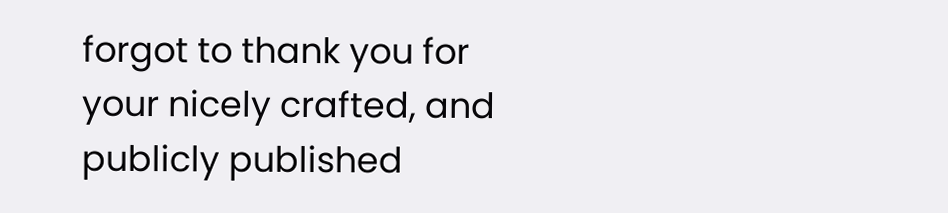forgot to thank you for your nicely crafted, and publicly published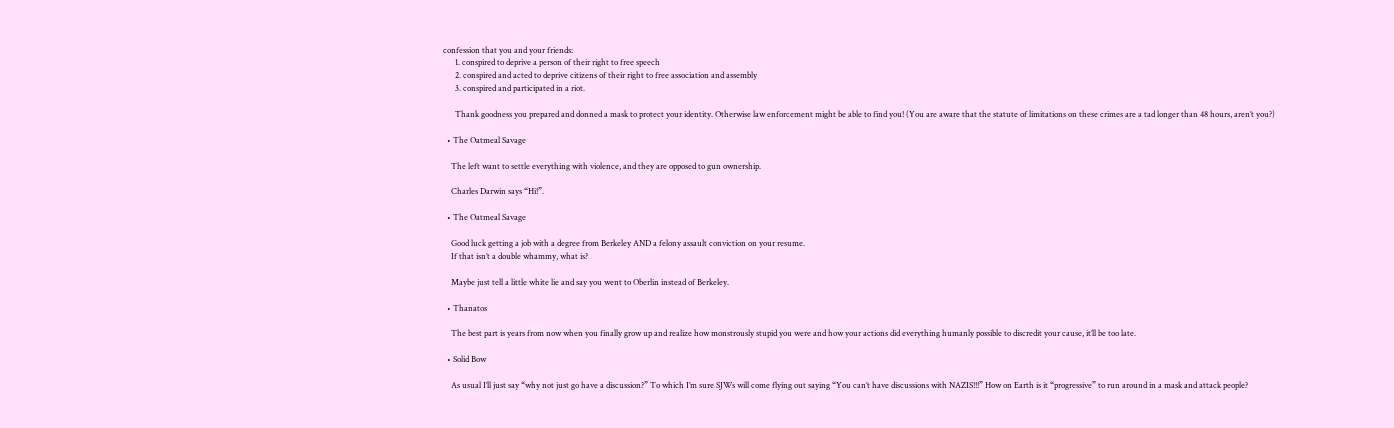confession that you and your friends:
      1. conspired to deprive a person of their right to free speech
      2. conspired and acted to deprive citizens of their right to free association and assembly
      3. conspired and participated in a riot.

      Thank goodness you prepared and donned a mask to protect your identity. Otherwise law enforcement might be able to find you! (You are aware that the statute of limitations on these crimes are a tad longer than 48 hours, aren’t you?)

  • The Oatmeal Savage

    The left want to settle everything with violence, and they are opposed to gun ownership.

    Charles Darwin says “Hi!”.

  • The Oatmeal Savage

    Good luck getting a job with a degree from Berkeley AND a felony assault conviction on your resume.
    If that isn’t a double whammy, what is?

    Maybe just tell a little white lie and say you went to Oberlin instead of Berkeley.

  • Thanatos

    The best part is years from now when you finally grow up and realize how monstrously stupid you were and how your actions did everything humanly possible to discredit your cause, it’ll be too late.

  • Solid Bow

    As usual I’ll just say “why not just go have a discussion?” To which I’m sure SJWs will come flying out saying “You can’t have discussions with NAZIS!!!” How on Earth is it “progressive” to run around in a mask and attack people?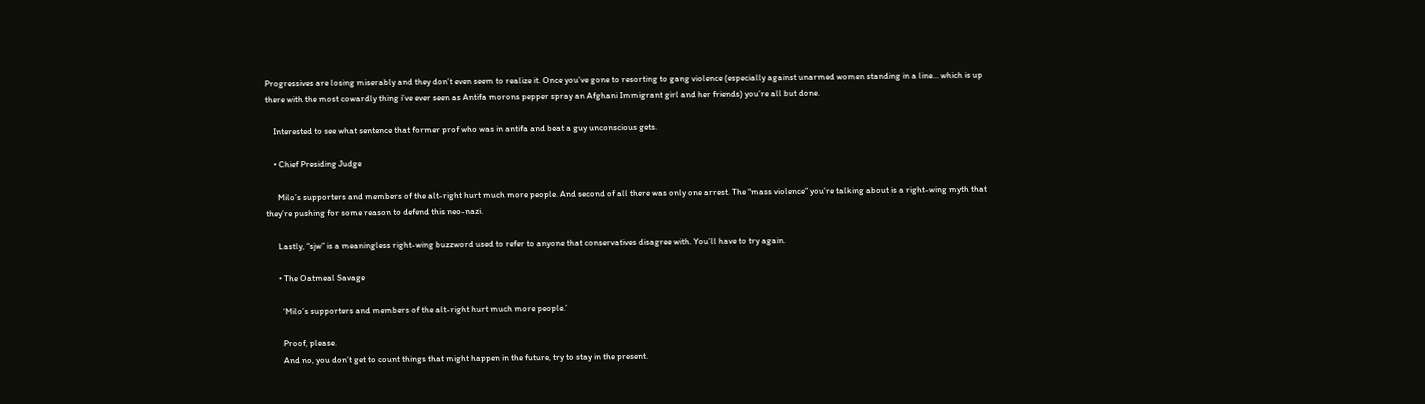Progressives are losing miserably and they don’t even seem to realize it. Once you’ve gone to resorting to gang violence (especially against unarmed women standing in a line… which is up there with the most cowardly thing i’ve ever seen as Antifa morons pepper spray an Afghani Immigrant girl and her friends) you’re all but done.

    Interested to see what sentence that former prof who was in antifa and beat a guy unconscious gets.

    • Chief Presiding Judge

      Milo’s supporters and members of the alt-right hurt much more people. And second of all there was only one arrest. The “mass violence” you’re talking about is a right-wing myth that they’re pushing for some reason to defend this neo-nazi.

      Lastly, “sjw” is a meaningless right-wing buzzword used to refer to anyone that conservatives disagree with. You’ll have to try again.

      • The Oatmeal Savage

        ‘Milo’s supporters and members of the alt-right hurt much more people.’

        Proof, please.
        And no, you don’t get to count things that might happen in the future, try to stay in the present.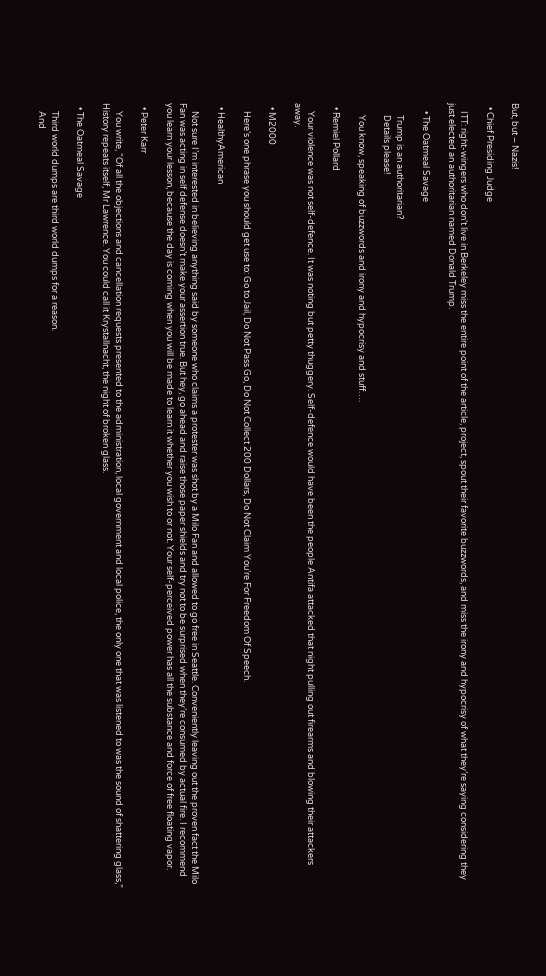But, but – Nazis!

  • Chief Presiding Judge

    ITT: right-wingers who don’t live in Berkeley miss the entire point of the article, project, spout their favorite buzzwords, and miss the irony and hypocrisy of what they’re saying considering they just elected an authoritarian named Donald Trump.

    • The Oatmeal Savage

      Trump is an authoritarian?
      Details please!

      You know, speaking of buzzwords and irony and hypocrisy and stuff….

  • Remiel Pollard

    Your violence was not self-defence. It was noting but petty thuggery. Self-defence would have been the people Antifa attacked that night pulling out firearms and blowing their attackers away.

  • M2000

    Here’s one phrase you should get use to: Go to Jail, Do Not Pass Go, Do Not Collect 200 Dollars, Do Not Claim You’re For Freedom Of Speech.

  • HealthyAmerican

    Not sure I’m interested in believing anything said by someone who claims a protester was shot by a Milo Fan and allowed to go free in Seattle. Conveniently leaving out the proven fact the Milo Fan was acting in self defense doesn’t make your assertion true. But hey, go ahead and raise those paper shields and try not to be surprised when they’re consumed by actual fire. I recommend you learn your lesson, because the day is coming when you will be made to learn it whether you wish to or not. Your self-perceived power has all the substance and force of free floating vapor.

  • Peter Karr

    You write, “Of all the objections and cancellation requests presented to the administration, local government and local police, the only one that was listened to was the sound of shattering glass,” History repeats itself, Mr Lawrence. You could call it Krystallnacht, the night of broken glass.

  • The Oatmeal Savage

    Third world dumps are third world dumps for a reason.
    And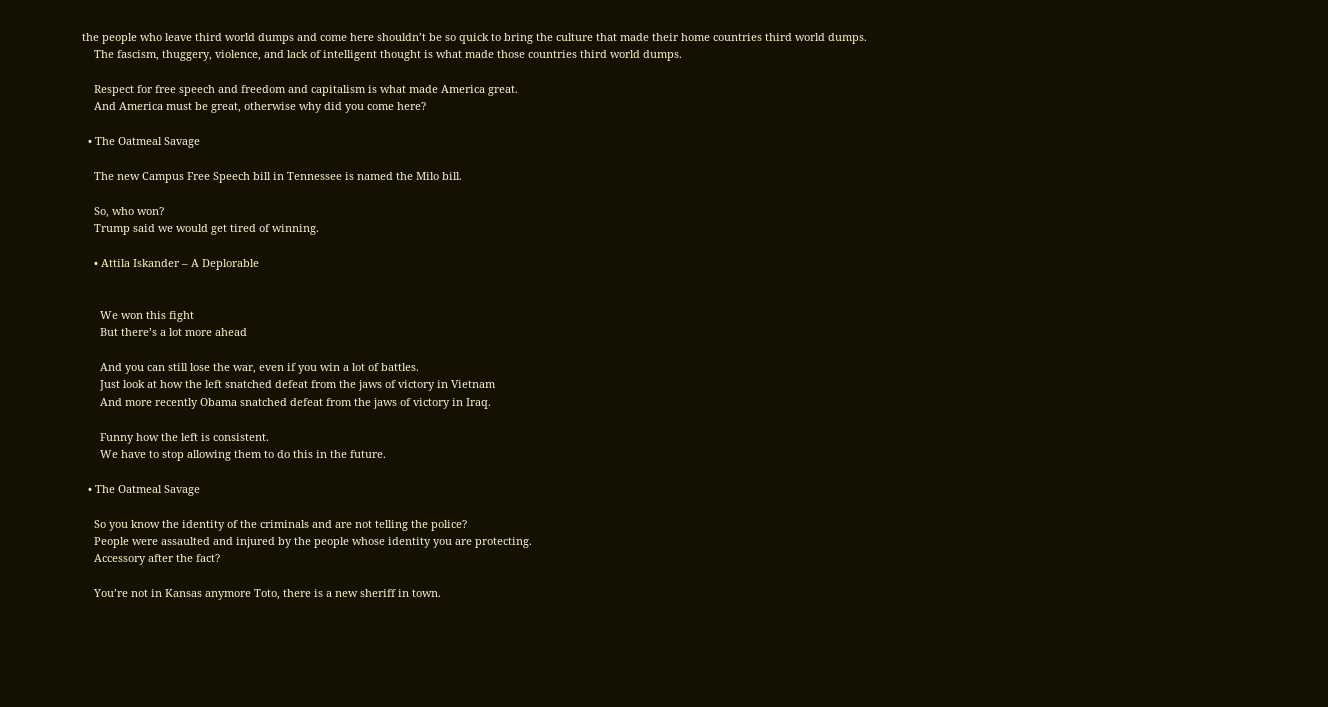the people who leave third world dumps and come here shouldn’t be so quick to bring the culture that made their home countries third world dumps.
    The fascism, thuggery, violence, and lack of intelligent thought is what made those countries third world dumps.

    Respect for free speech and freedom and capitalism is what made America great.
    And America must be great, otherwise why did you come here?

  • The Oatmeal Savage

    The new Campus Free Speech bill in Tennessee is named the Milo bill.

    So, who won?
    Trump said we would get tired of winning.

    • Attila Iskander – A Deplorable


      We won this fight
      But there’s a lot more ahead

      And you can still lose the war, even if you win a lot of battles.
      Just look at how the left snatched defeat from the jaws of victory in Vietnam
      And more recently Obama snatched defeat from the jaws of victory in Iraq.

      Funny how the left is consistent.
      We have to stop allowing them to do this in the future.

  • The Oatmeal Savage

    So you know the identity of the criminals and are not telling the police?
    People were assaulted and injured by the people whose identity you are protecting.
    Accessory after the fact?

    You’re not in Kansas anymore Toto, there is a new sheriff in town.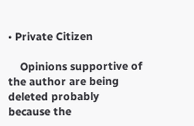• Private Citizen

    Opinions supportive of the author are being deleted probably because the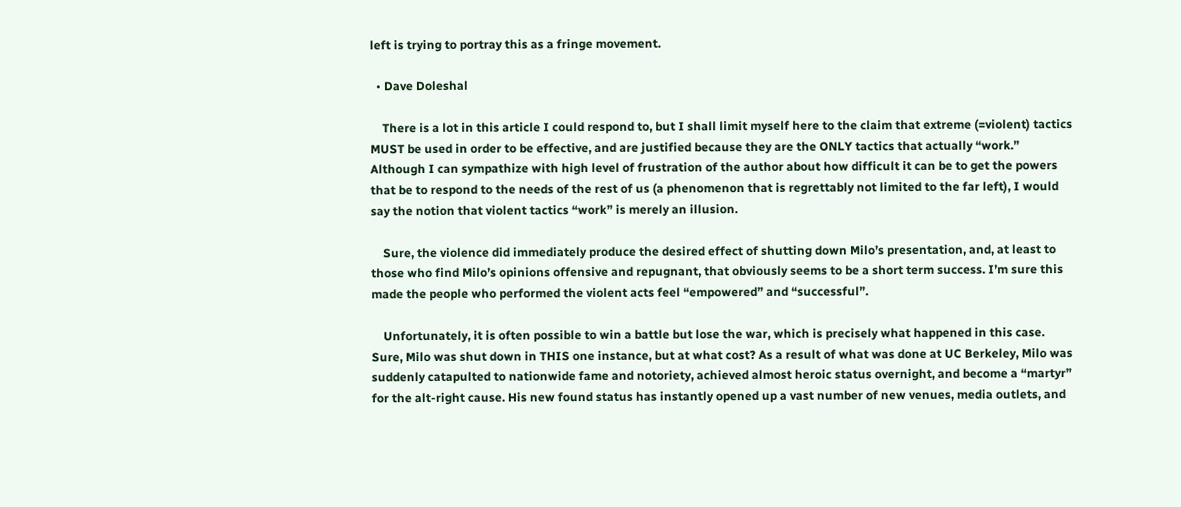left is trying to portray this as a fringe movement.

  • Dave Doleshal

    There is a lot in this article I could respond to, but I shall limit myself here to the claim that extreme (=violent) tactics MUST be used in order to be effective, and are justified because they are the ONLY tactics that actually “work.” Although I can sympathize with high level of frustration of the author about how difficult it can be to get the powers that be to respond to the needs of the rest of us (a phenomenon that is regrettably not limited to the far left), I would say the notion that violent tactics “work” is merely an illusion.

    Sure, the violence did immediately produce the desired effect of shutting down Milo’s presentation, and, at least to those who find Milo’s opinions offensive and repugnant, that obviously seems to be a short term success. I’m sure this made the people who performed the violent acts feel “empowered” and “successful”.

    Unfortunately, it is often possible to win a battle but lose the war, which is precisely what happened in this case. Sure, Milo was shut down in THIS one instance, but at what cost? As a result of what was done at UC Berkeley, Milo was suddenly catapulted to nationwide fame and notoriety, achieved almost heroic status overnight, and become a “martyr” for the alt-right cause. His new found status has instantly opened up a vast number of new venues, media outlets, and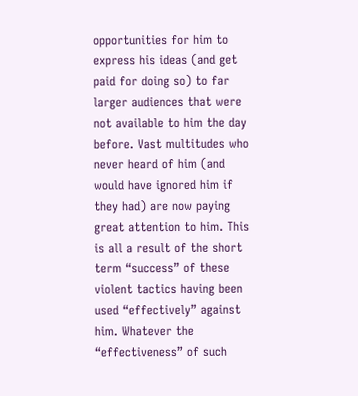opportunities for him to express his ideas (and get paid for doing so) to far larger audiences that were not available to him the day before. Vast multitudes who never heard of him (and would have ignored him if they had) are now paying great attention to him. This is all a result of the short term “success” of these violent tactics having been used “effectively” against him. Whatever the “effectiveness” of such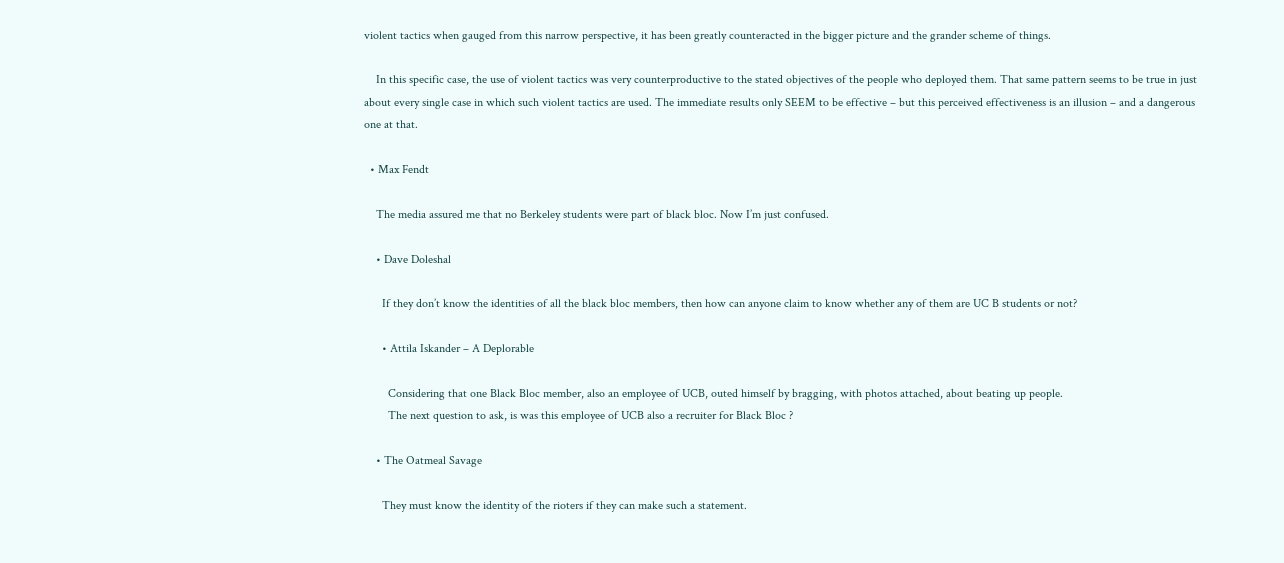violent tactics when gauged from this narrow perspective, it has been greatly counteracted in the bigger picture and the grander scheme of things.

    In this specific case, the use of violent tactics was very counterproductive to the stated objectives of the people who deployed them. That same pattern seems to be true in just about every single case in which such violent tactics are used. The immediate results only SEEM to be effective – but this perceived effectiveness is an illusion – and a dangerous one at that.

  • Max Fendt

    The media assured me that no Berkeley students were part of black bloc. Now I’m just confused.

    • Dave Doleshal

      If they don’t know the identities of all the black bloc members, then how can anyone claim to know whether any of them are UC B students or not?

      • Attila Iskander – A Deplorable

        Considering that one Black Bloc member, also an employee of UCB, outed himself by bragging, with photos attached, about beating up people.
        The next question to ask, is was this employee of UCB also a recruiter for Black Bloc ?

    • The Oatmeal Savage

      They must know the identity of the rioters if they can make such a statement.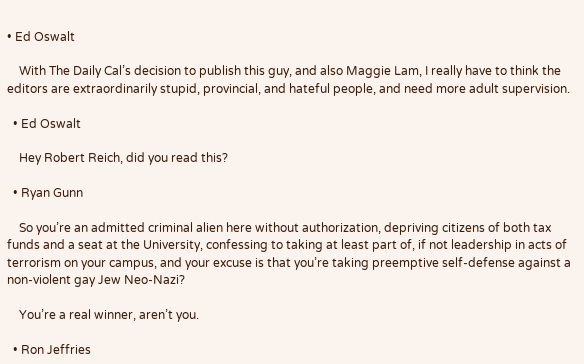• Ed Oswalt

    With The Daily Cal’s decision to publish this guy, and also Maggie Lam, I really have to think the editors are extraordinarily stupid, provincial, and hateful people, and need more adult supervision.

  • Ed Oswalt

    Hey Robert Reich, did you read this?

  • Ryan Gunn

    So you’re an admitted criminal alien here without authorization, depriving citizens of both tax funds and a seat at the University, confessing to taking at least part of, if not leadership in acts of terrorism on your campus, and your excuse is that you’re taking preemptive self-defense against a non-violent gay Jew Neo-Nazi?

    You’re a real winner, aren’t you.

  • Ron Jeffries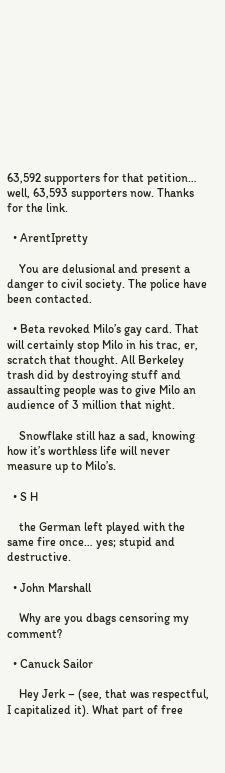63,592 supporters for that petition… well, 63,593 supporters now. Thanks for the link.

  • ArentIpretty

    You are delusional and present a danger to civil society. The police have been contacted.

  • Beta revoked Milo’s gay card. That will certainly stop Milo in his trac, er, scratch that thought. All Berkeley trash did by destroying stuff and assaulting people was to give Milo an audience of 3 million that night.

    Snowflake still haz a sad, knowing how it’s worthless life will never measure up to Milo’s.

  • S H

    the German left played with the same fire once… yes; stupid and destructive.

  • John Marshall

    Why are you dbags censoring my comment?

  • Canuck Sailor

    Hey Jerk – (see, that was respectful, I capitalized it). What part of free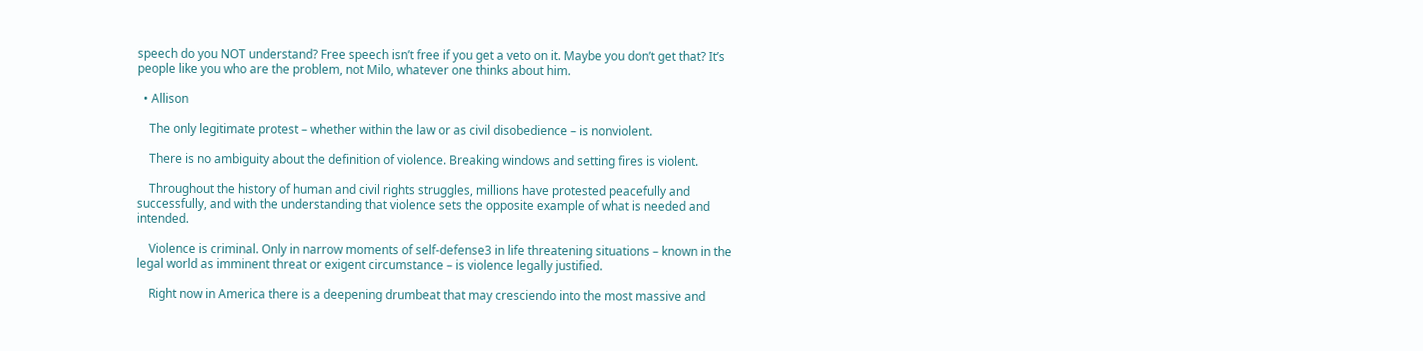speech do you NOT understand? Free speech isn’t free if you get a veto on it. Maybe you don’t get that? It’s people like you who are the problem, not Milo, whatever one thinks about him.

  • Allison

    The only legitimate protest – whether within the law or as civil disobedience – is nonviolent.

    There is no ambiguity about the definition of violence. Breaking windows and setting fires is violent.

    Throughout the history of human and civil rights struggles, millions have protested peacefully and successfully, and with the understanding that violence sets the opposite example of what is needed and intended.

    Violence is criminal. Only in narrow moments of self-defense3 in life threatening situations – known in the legal world as imminent threat or exigent circumstance – is violence legally justified.

    Right now in America there is a deepening drumbeat that may cresciendo into the most massive and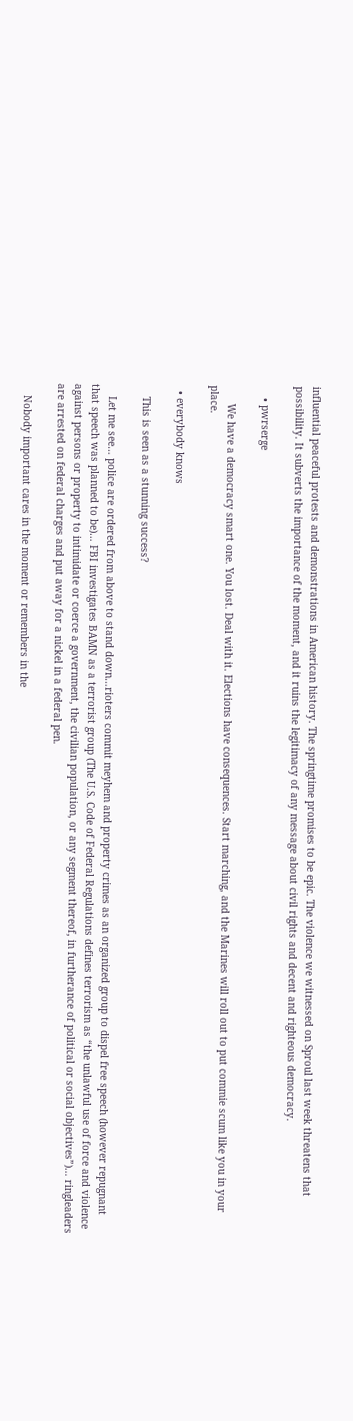influential peaceful protests and demonstrations in American history. The springtime promises to be epic. The violence we witnessed on Sproul last week threatens that possibility. It subverts the importance of the moment, and it ruins the legitimacy of any message about civil rights and decent and righteous democracy.

    • pwrserge

      We have a democracy smart one. You lost. Deal with it. Elections have consequences. Start marching, and the Marines will roll out to put commie scum like you in your place.

  • everybody knows

    This is seen as a stunning success?

    Let me see… police are ordered from above to stand down…rioters commit meyhem and property crimes as an organized group to dispel free speech (however repugnant that speech was planned to be)… FBI investigates BAMN as a terrorist group (The U.S. Code of Federal Regulations defines terrorism as “the unlawful use of force and violence against persons or property to intimidate or coerce a government, the civilian population, or any segment thereof, in furtherance of political or social objectives”)… ringleaders are arrested on federal charges and put away for a nickel in a federal pen.

    Nobody important cares in the moment or remembers in the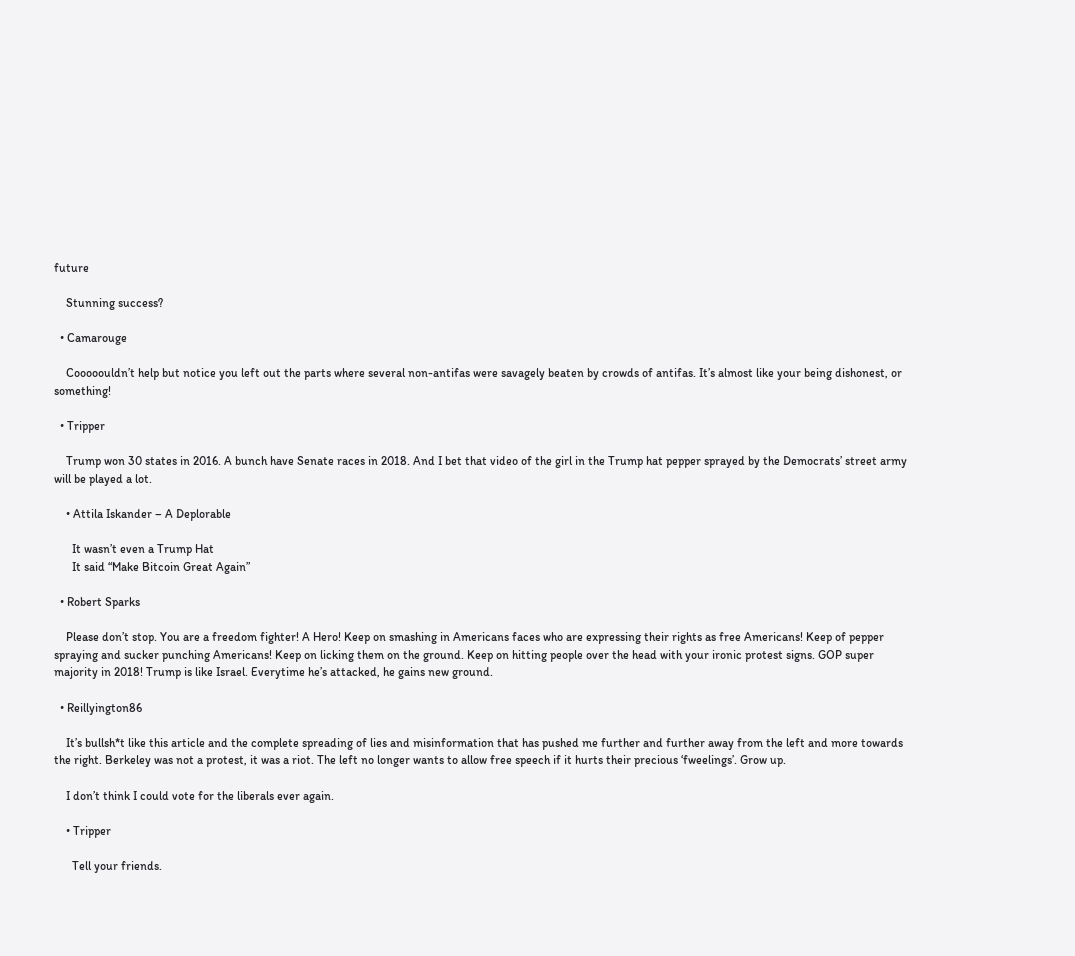future

    Stunning success?

  • Camarouge

    Cooooouldn’t help but notice you left out the parts where several non-antifas were savagely beaten by crowds of antifas. It’s almost like your being dishonest, or something!

  • Tripper

    Trump won 30 states in 2016. A bunch have Senate races in 2018. And I bet that video of the girl in the Trump hat pepper sprayed by the Democrats’ street army will be played a lot.

    • Attila Iskander – A Deplorable

      It wasn’t even a Trump Hat
      It said “Make Bitcoin Great Again”

  • Robert Sparks

    Please don’t stop. You are a freedom fighter! A Hero! Keep on smashing in Americans faces who are expressing their rights as free Americans! Keep of pepper spraying and sucker punching Americans! Keep on licking them on the ground. Keep on hitting people over the head with your ironic protest signs. GOP super majority in 2018! Trump is like Israel. Everytime he’s attacked, he gains new ground.

  • Reillyington86

    It’s bullsh*t like this article and the complete spreading of lies and misinformation that has pushed me further and further away from the left and more towards the right. Berkeley was not a protest, it was a riot. The left no longer wants to allow free speech if it hurts their precious ‘fweelings’. Grow up.

    I don’t think I could vote for the liberals ever again.

    • Tripper

      Tell your friends.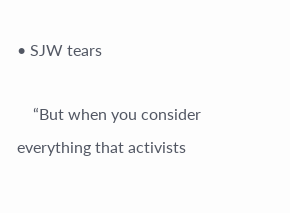• SJW tears

    “But when you consider everything that activists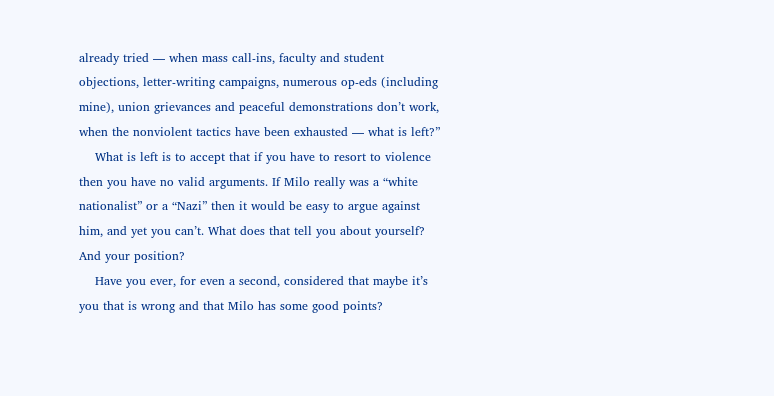already tried — when mass call-ins, faculty and student objections, letter-writing campaigns, numerous op-eds (including mine), union grievances and peaceful demonstrations don’t work, when the nonviolent tactics have been exhausted — what is left?”
    What is left is to accept that if you have to resort to violence then you have no valid arguments. If Milo really was a “white nationalist” or a “Nazi” then it would be easy to argue against him, and yet you can’t. What does that tell you about yourself? And your position?
    Have you ever, for even a second, considered that maybe it’s you that is wrong and that Milo has some good points?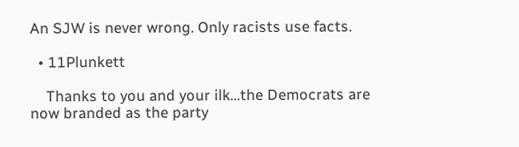An SJW is never wrong. Only racists use facts.

  • 11Plunkett

    Thanks to you and your ilk…the Democrats are now branded as the party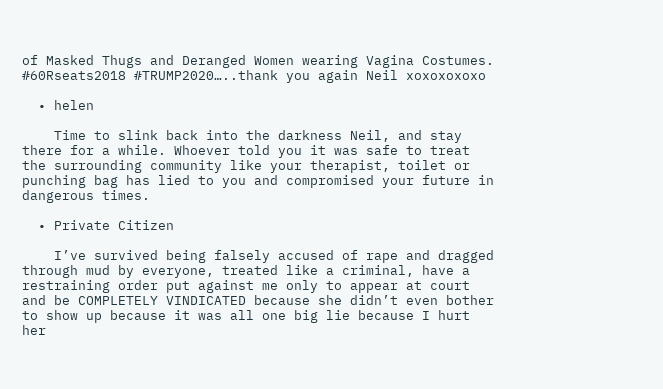of Masked Thugs and Deranged Women wearing Vagina Costumes. #60Rseats2018 #TRUMP2020…..thank you again Neil xoxoxoxoxo

  • helen

    Time to slink back into the darkness Neil, and stay there for a while. Whoever told you it was safe to treat the surrounding community like your therapist, toilet or punching bag has lied to you and compromised your future in dangerous times.

  • Private Citizen

    I’ve survived being falsely accused of rape and dragged through mud by everyone, treated like a criminal, have a restraining order put against me only to appear at court and be COMPLETELY VINDICATED because she didn’t even bother to show up because it was all one big lie because I hurt her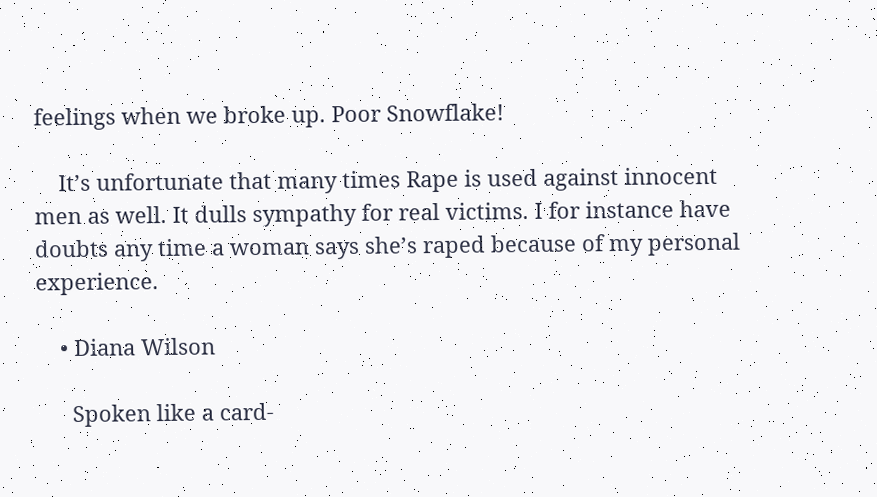feelings when we broke up. Poor Snowflake!

    It’s unfortunate that many times Rape is used against innocent men as well. It dulls sympathy for real victims. I for instance have doubts any time a woman says she’s raped because of my personal experience.

    • Diana Wilson

      Spoken like a card-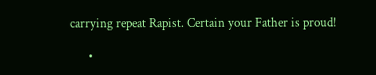carrying repeat Rapist. Certain your Father is proud!

      •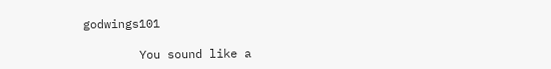godwings101

        You sound like a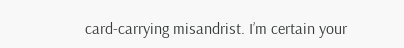card-carrying misandrist. I’m certain your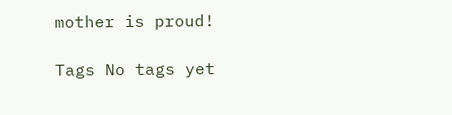mother is proud!

Tags No tags yet